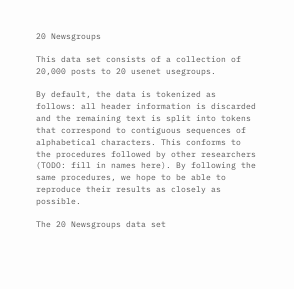20 Newsgroups

This data set consists of a collection of 20,000 posts to 20 usenet usegroups.

By default, the data is tokenized as follows: all header information is discarded and the remaining text is split into tokens that correspond to contiguous sequences of alphabetical characters. This conforms to the procedures followed by other researchers (TODO: fill in names here). By following the same procedures, we hope to be able to reproduce their results as closely as possible.

The 20 Newsgroups data set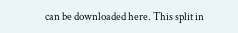can be downloaded here. This split in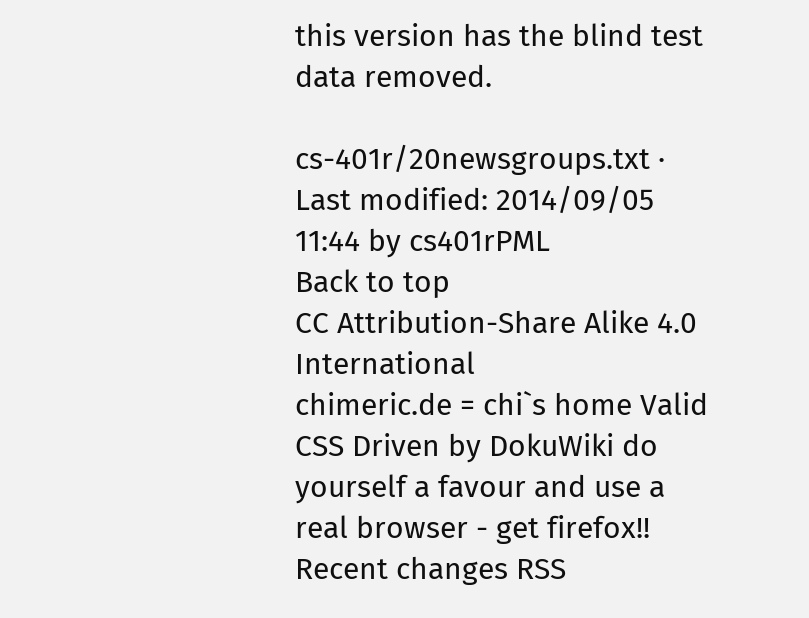this version has the blind test data removed.

cs-401r/20newsgroups.txt · Last modified: 2014/09/05 11:44 by cs401rPML
Back to top
CC Attribution-Share Alike 4.0 International
chimeric.de = chi`s home Valid CSS Driven by DokuWiki do yourself a favour and use a real browser - get firefox!! Recent changes RSS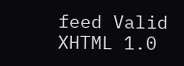feed Valid XHTML 1.0